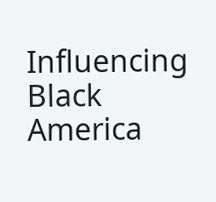Influencing Black America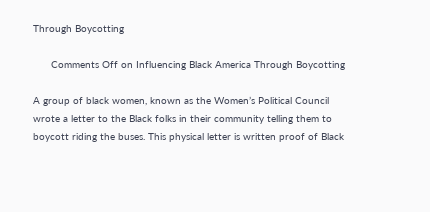Through Boycotting

      Comments Off on Influencing Black America Through Boycotting

A group of black women, known as the Women’s Political Council wrote a letter to the Black folks in their community telling them to boycott riding the buses. This physical letter is written proof of Black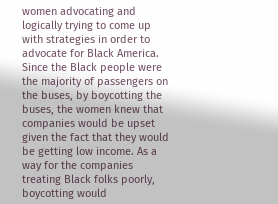women advocating and logically trying to come up with strategies in order to advocate for Black America. Since the Black people were the majority of passengers on the buses, by boycotting the buses, the women knew that companies would be upset given the fact that they would be getting low income. As a way for the companies treating Black folks poorly, boycotting would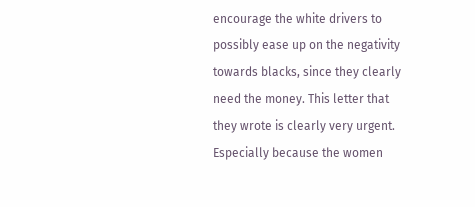encourage the white drivers to possibly ease up on the negativity towards blacks, since they clearly need the money. This letter that they wrote is clearly very urgent. Especially because the women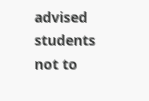advised students not to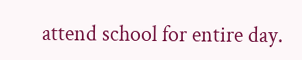attend school for entire day.